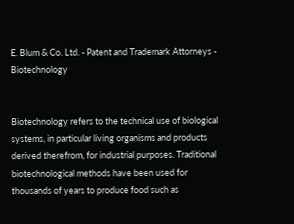E. Blum & Co. Ltd. - Patent and Trademark Attorneys - Biotechnology


Biotechnology refers to the technical use of biological systems, in particular living organisms and products derived therefrom, for industrial purposes. Traditional biotechnological methods have been used for thousands of years to produce food such as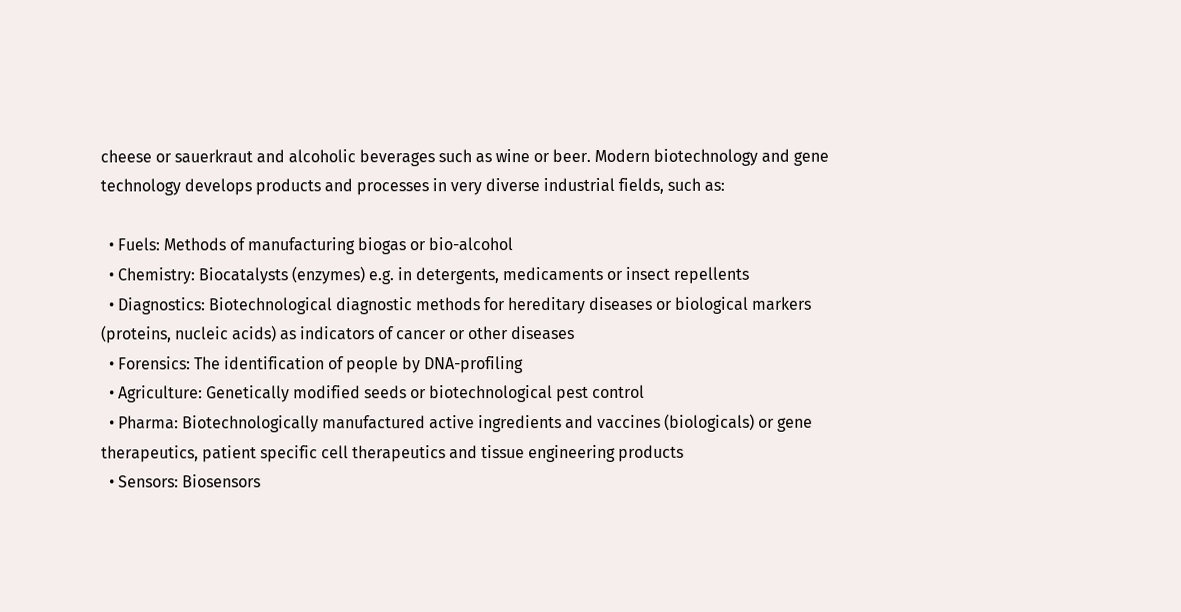cheese or sauerkraut and alcoholic beverages such as wine or beer. Modern biotechnology and gene technology develops products and processes in very diverse industrial fields, such as:

  • Fuels: Methods of manufacturing biogas or bio-alcohol
  • Chemistry: Biocatalysts (enzymes) e.g. in detergents, medicaments or insect repellents
  • Diagnostics: Biotechnological diagnostic methods for hereditary diseases or biological markers (proteins, nucleic acids) as indicators of cancer or other diseases
  • Forensics: The identification of people by DNA-profiling
  • Agriculture: Genetically modified seeds or biotechnological pest control
  • Pharma: Biotechnologically manufactured active ingredients and vaccines (biologicals) or gene therapeutics, patient specific cell therapeutics and tissue engineering products
  • Sensors: Biosensors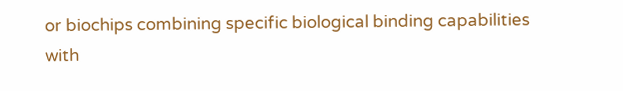or biochips combining specific biological binding capabilities with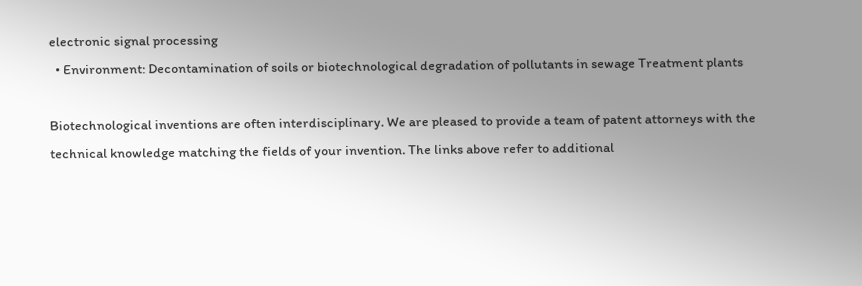electronic signal processing
  • Environment: Decontamination of soils or biotechnological degradation of pollutants in sewage Treatment plants

Biotechnological inventions are often interdisciplinary. We are pleased to provide a team of patent attorneys with the technical knowledge matching the fields of your invention. The links above refer to additional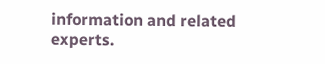information and related experts.